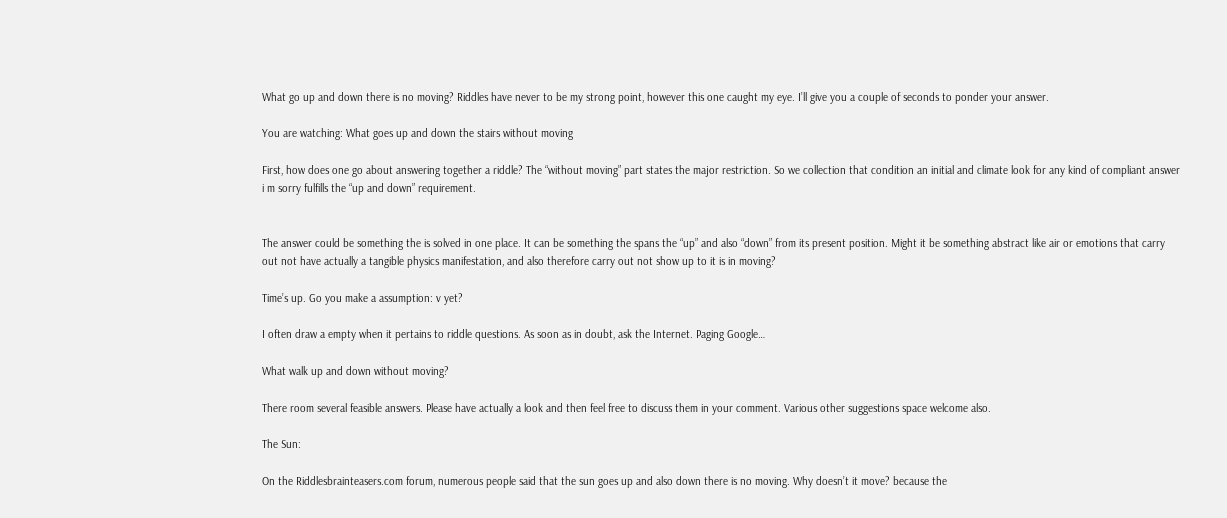What go up and down there is no moving? Riddles have never to be my strong point, however this one caught my eye. I’ll give you a couple of seconds to ponder your answer.

You are watching: What goes up and down the stairs without moving

First, how does one go about answering together a riddle? The “without moving” part states the major restriction. So we collection that condition an initial and climate look for any kind of compliant answer i m sorry fulfills the “up and down” requirement.


The answer could be something the is solved in one place. It can be something the spans the “up” and also “down” from its present position. Might it be something abstract like air or emotions that carry out not have actually a tangible physics manifestation, and also therefore carry out not show up to it is in moving?

Time’s up. Go you make a assumption: v yet?

I often draw a empty when it pertains to riddle questions. As soon as in doubt, ask the Internet. Paging Google…

What walk up and down without moving?

There room several feasible answers. Please have actually a look and then feel free to discuss them in your comment. Various other suggestions space welcome also.

The Sun:

On the Riddlesbrainteasers.com forum, numerous people said that the sun goes up and also down there is no moving. Why doesn’t it move? because the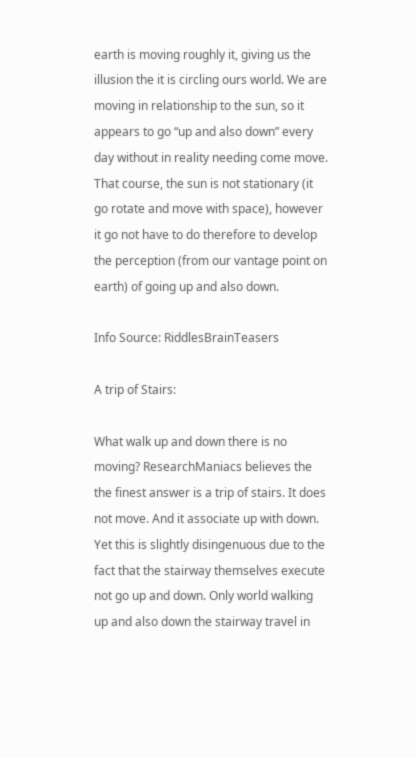earth is moving roughly it, giving us the illusion the it is circling ours world. We are moving in relationship to the sun, so it appears to go “up and also down” every day without in reality needing come move. That course, the sun is not stationary (it go rotate and move with space), however it go not have to do therefore to develop the perception (from our vantage point on earth) of going up and also down.

Info Source: RiddlesBrainTeasers

A trip of Stairs:

What walk up and down there is no moving? ResearchManiacs believes the the finest answer is a trip of stairs. It does not move. And it associate up with down. Yet this is slightly disingenuous due to the fact that the stairway themselves execute not go up and down. Only world walking up and also down the stairway travel in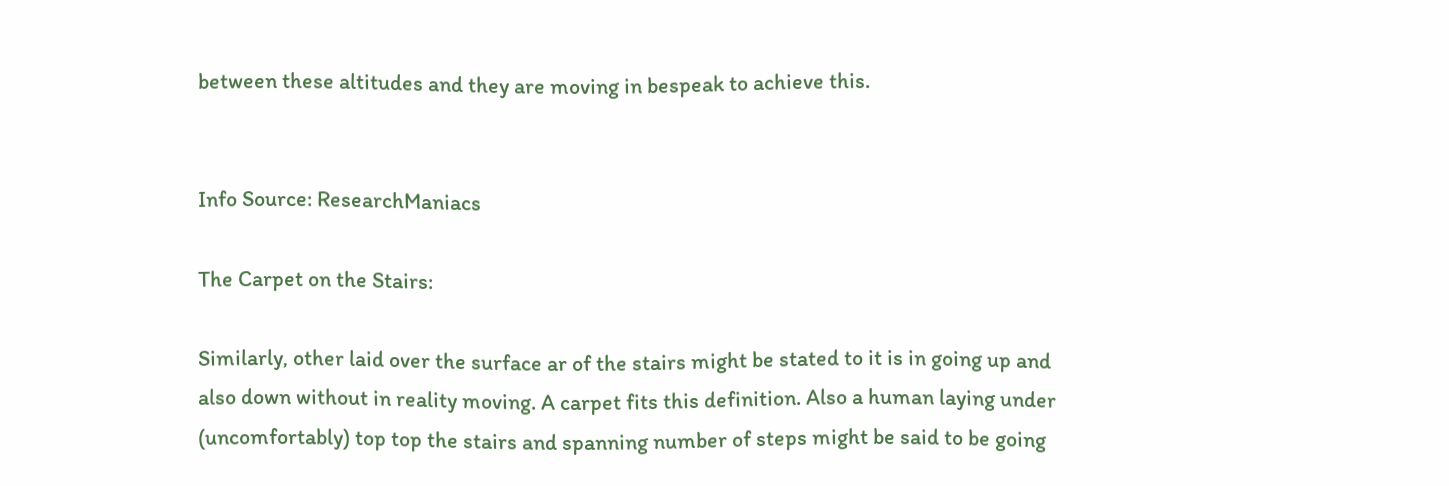between these altitudes and they are moving in bespeak to achieve this.


Info Source: ResearchManiacs

The Carpet on the Stairs:

Similarly, other laid over the surface ar of the stairs might be stated to it is in going up and also down without in reality moving. A carpet fits this definition. Also a human laying under (uncomfortably) top top the stairs and spanning number of steps might be said to be going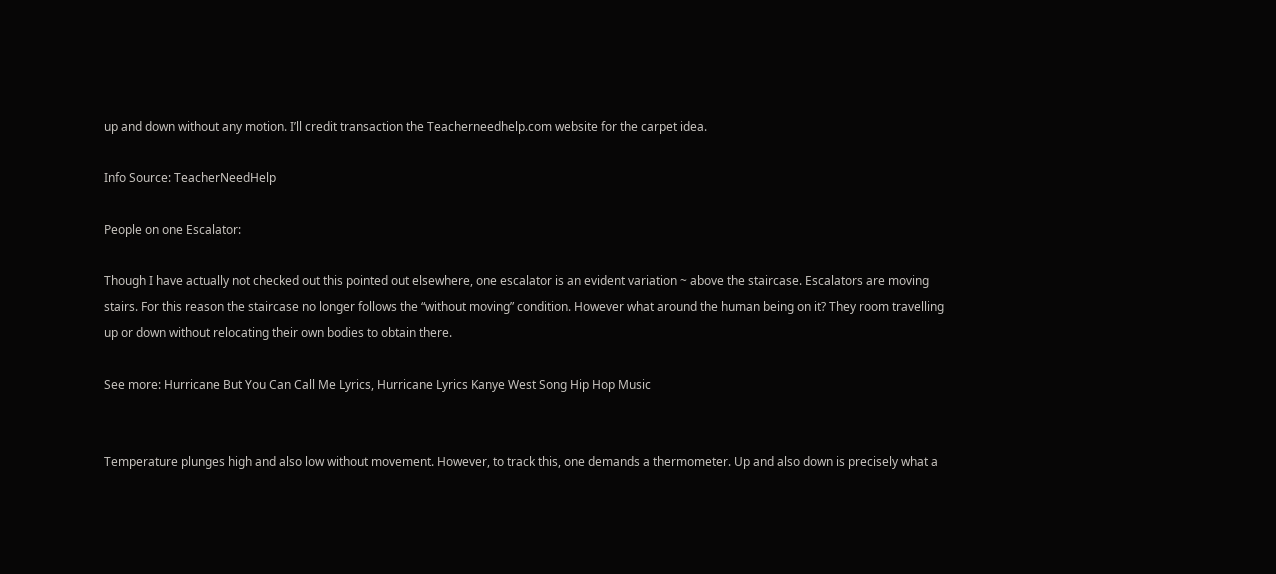up and down without any motion. I’ll credit transaction the Teacherneedhelp.com website for the carpet idea.

Info Source: TeacherNeedHelp

People on one Escalator:

Though I have actually not checked out this pointed out elsewhere, one escalator is an evident variation ~ above the staircase. Escalators are moving stairs. For this reason the staircase no longer follows the “without moving” condition. However what around the human being on it? They room travelling up or down without relocating their own bodies to obtain there.

See more: Hurricane But You Can Call Me Lyrics, Hurricane Lyrics Kanye West Song Hip Hop Music


Temperature plunges high and also low without movement. However, to track this, one demands a thermometer. Up and also down is precisely what a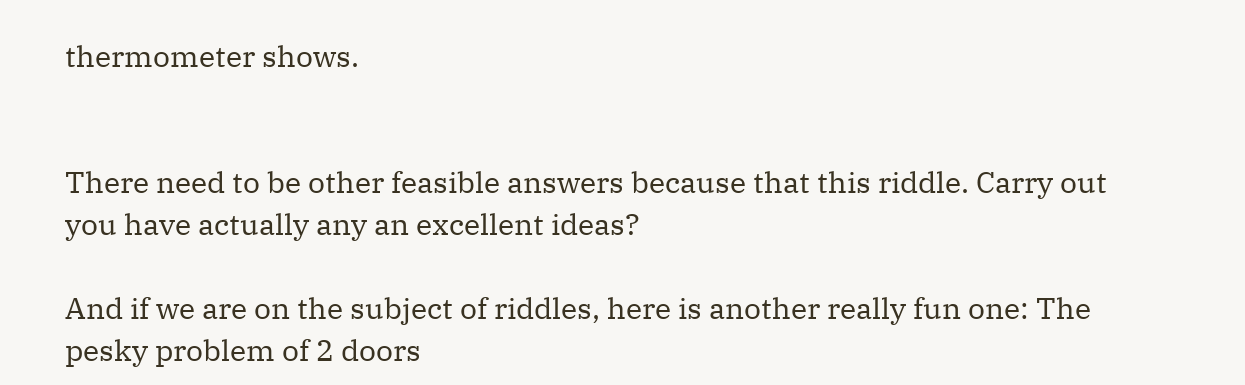thermometer shows.


There need to be other feasible answers because that this riddle. Carry out you have actually any an excellent ideas?

And if we are on the subject of riddles, here is another really fun one: The pesky problem of 2 doors